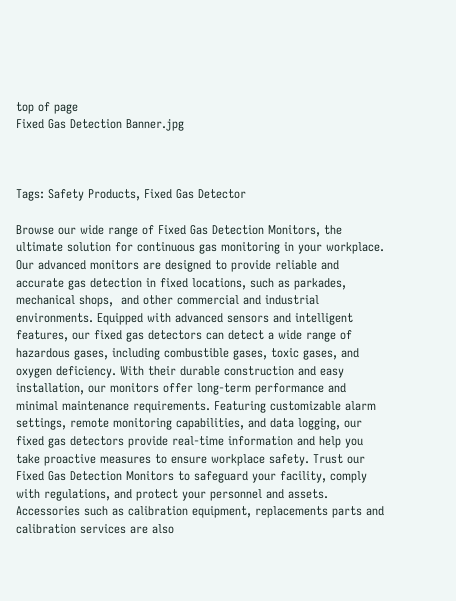top of page
Fixed Gas Detection Banner.jpg



Tags: Safety Products, Fixed Gas Detector

Browse our wide range of Fixed Gas Detection Monitors, the ultimate solution for continuous gas monitoring in your workplace. Our advanced monitors are designed to provide reliable and accurate gas detection in fixed locations, such as parkades, mechanical shops,  and other commercial and industrial environments. Equipped with advanced sensors and intelligent features, our fixed gas detectors can detect a wide range of hazardous gases, including combustible gases, toxic gases, and oxygen deficiency. With their durable construction and easy installation, our monitors offer long-term performance and minimal maintenance requirements. Featuring customizable alarm settings, remote monitoring capabilities, and data logging, our fixed gas detectors provide real-time information and help you take proactive measures to ensure workplace safety. Trust our Fixed Gas Detection Monitors to safeguard your facility, comply with regulations, and protect your personnel and assets. Accessories such as calibration equipment, replacements parts and calibration services are also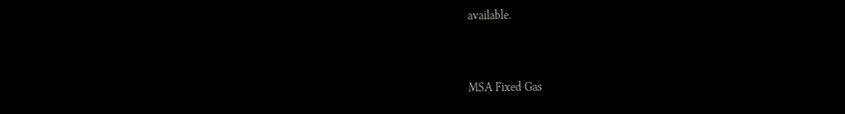available.


MSA Fixed Gas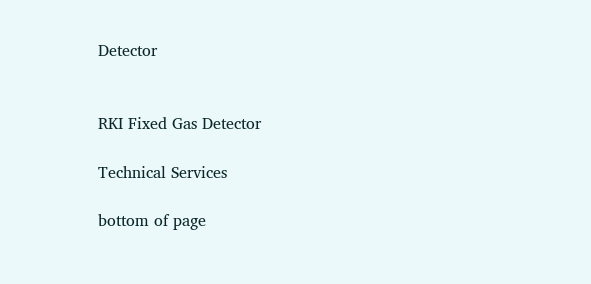Detector


RKI Fixed Gas Detector

Technical Services

bottom of page